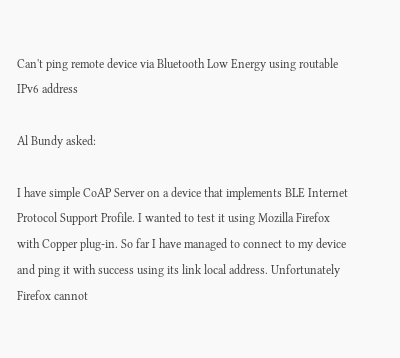Can't ping remote device via Bluetooth Low Energy using routable IPv6 address

Al Bundy asked:

I have simple CoAP Server on a device that implements BLE Internet Protocol Support Profile. I wanted to test it using Mozilla Firefox with Copper plug-in. So far I have managed to connect to my device and ping it with success using its link local address. Unfortunately Firefox cannot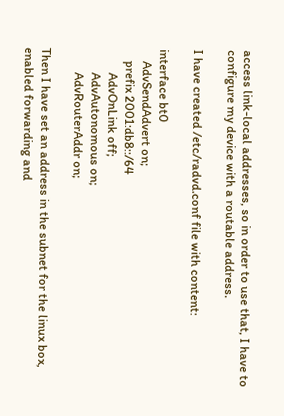access link-local addresses, so in order to use that, I have to configure my device with a routable address.

I have created /etc/radvd.conf file with content:

interface bt0
    AdvSendAdvert on;
    prefix 2001:db8::/64
        AdvOnLink off;
        AdvAutonomous on;
        AdvRouterAddr on;

Then I have set an address in the subnet for the linux box, enabled forwarding and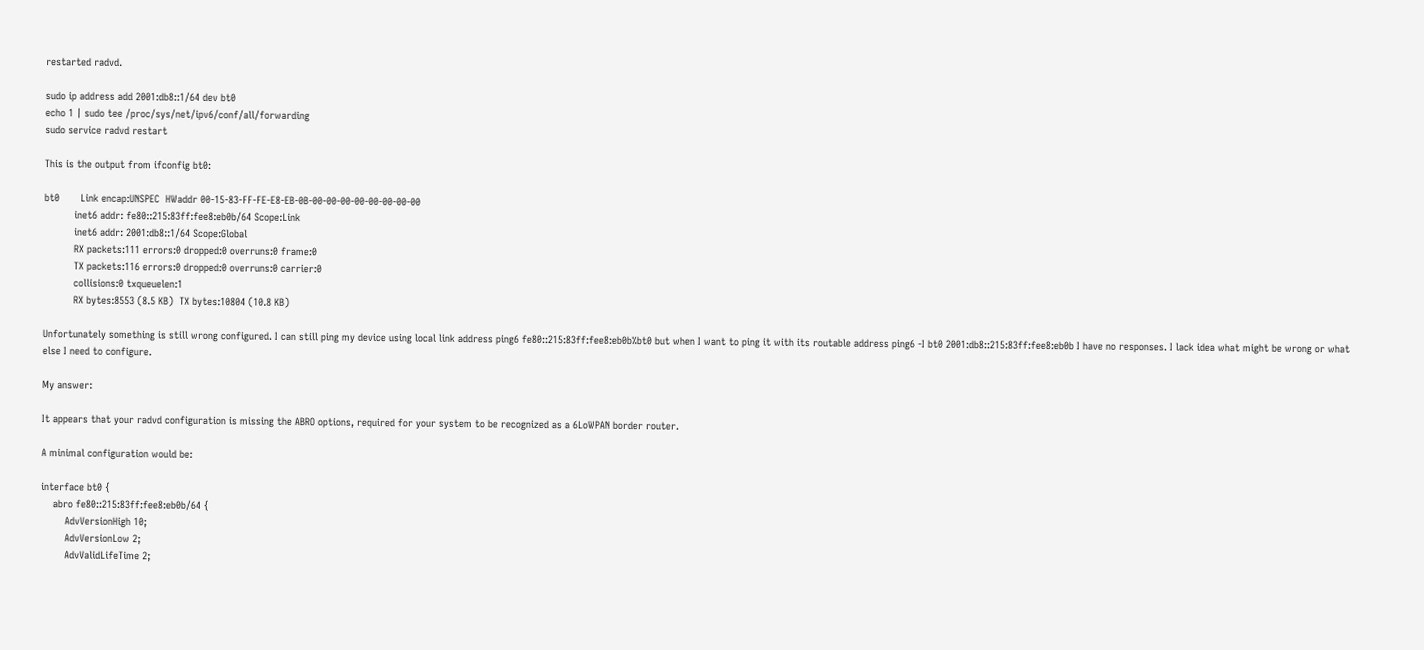restarted radvd.

sudo ip address add 2001:db8::1/64 dev bt0
echo 1 | sudo tee /proc/sys/net/ipv6/conf/all/forwarding
sudo service radvd restart

This is the output from ifconfig bt0:

bt0       Link encap:UNSPEC  HWaddr 00-15-83-FF-FE-E8-EB-0B-00-00-00-00-00-00-00-00
          inet6 addr: fe80::215:83ff:fee8:eb0b/64 Scope:Link
          inet6 addr: 2001:db8::1/64 Scope:Global
          RX packets:111 errors:0 dropped:0 overruns:0 frame:0
          TX packets:116 errors:0 dropped:0 overruns:0 carrier:0
          collisions:0 txqueuelen:1
          RX bytes:8553 (8.5 KB)  TX bytes:10804 (10.8 KB)

Unfortunately something is still wrong configured. I can still ping my device using local link address ping6 fe80::215:83ff:fee8:eb0b%bt0 but when I want to ping it with its routable address ping6 -I bt0 2001:db8::215:83ff:fee8:eb0b I have no responses. I lack idea what might be wrong or what else I need to configure.

My answer:

It appears that your radvd configuration is missing the ABRO options, required for your system to be recognized as a 6LoWPAN border router.

A minimal configuration would be:

interface bt0 {
    abro fe80::215:83ff:fee8:eb0b/64 {
        AdvVersionHigh 10;
        AdvVersionLow 2;
        AdvValidLifeTime 2;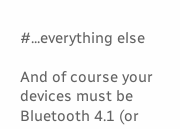#...everything else

And of course your devices must be Bluetooth 4.1 (or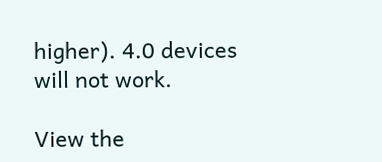higher). 4.0 devices will not work.

View the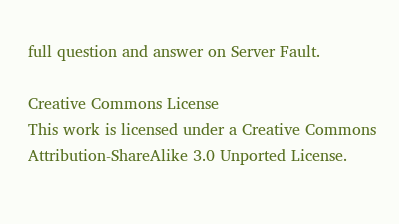full question and answer on Server Fault.

Creative Commons License
This work is licensed under a Creative Commons Attribution-ShareAlike 3.0 Unported License.